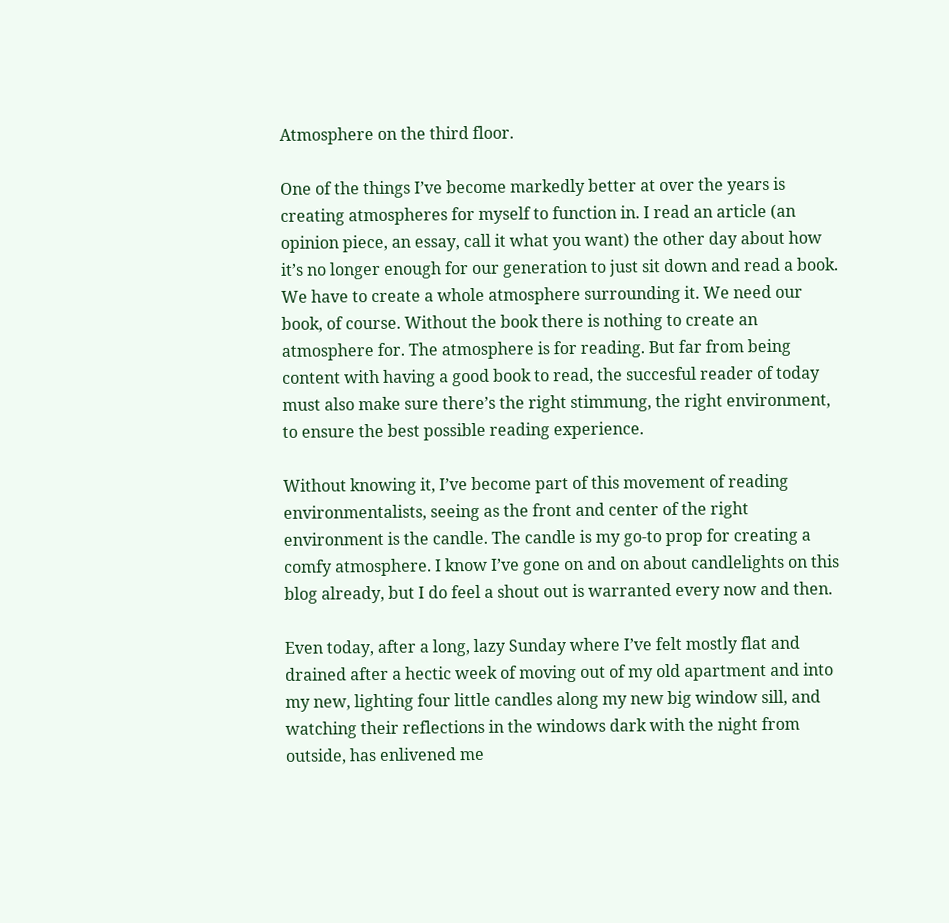Atmosphere on the third floor.

One of the things I’ve become markedly better at over the years is creating atmospheres for myself to function in. I read an article (an opinion piece, an essay, call it what you want) the other day about how it’s no longer enough for our generation to just sit down and read a book. We have to create a whole atmosphere surrounding it. We need our book, of course. Without the book there is nothing to create an atmosphere for. The atmosphere is for reading. But far from being content with having a good book to read, the succesful reader of today must also make sure there’s the right stimmung, the right environment, to ensure the best possible reading experience.

Without knowing it, I’ve become part of this movement of reading environmentalists, seeing as the front and center of the right environment is the candle. The candle is my go-to prop for creating a comfy atmosphere. I know I’ve gone on and on about candlelights on this blog already, but I do feel a shout out is warranted every now and then.

Even today, after a long, lazy Sunday where I’ve felt mostly flat and drained after a hectic week of moving out of my old apartment and into my new, lighting four little candles along my new big window sill, and watching their reflections in the windows dark with the night from outside, has enlivened me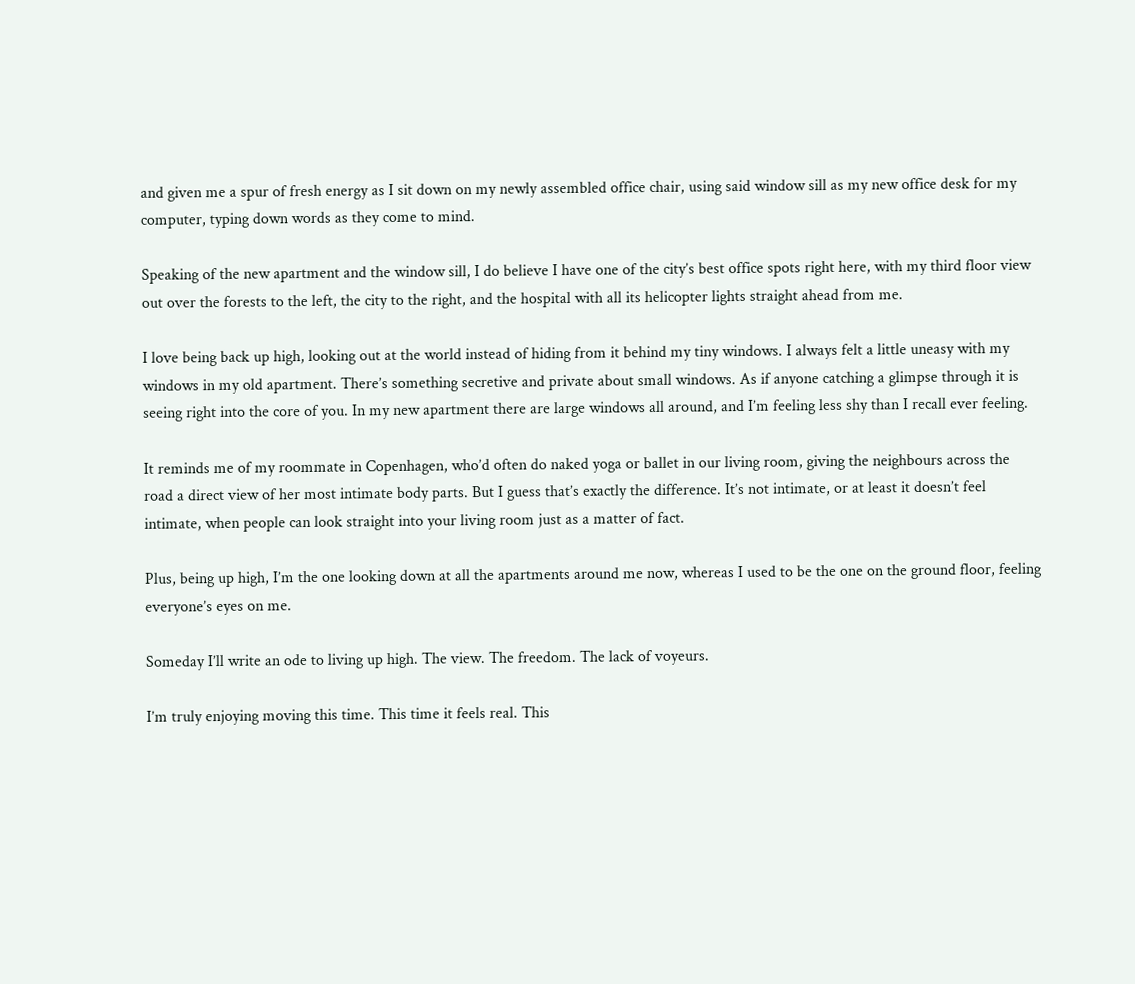and given me a spur of fresh energy as I sit down on my newly assembled office chair, using said window sill as my new office desk for my computer, typing down words as they come to mind.

Speaking of the new apartment and the window sill, I do believe I have one of the city’s best office spots right here, with my third floor view out over the forests to the left, the city to the right, and the hospital with all its helicopter lights straight ahead from me.

I love being back up high, looking out at the world instead of hiding from it behind my tiny windows. I always felt a little uneasy with my windows in my old apartment. There’s something secretive and private about small windows. As if anyone catching a glimpse through it is seeing right into the core of you. In my new apartment there are large windows all around, and I’m feeling less shy than I recall ever feeling.

It reminds me of my roommate in Copenhagen, who’d often do naked yoga or ballet in our living room, giving the neighbours across the road a direct view of her most intimate body parts. But I guess that’s exactly the difference. It’s not intimate, or at least it doesn’t feel intimate, when people can look straight into your living room just as a matter of fact.

Plus, being up high, I’m the one looking down at all the apartments around me now, whereas I used to be the one on the ground floor, feeling everyone’s eyes on me.

Someday I’ll write an ode to living up high. The view. The freedom. The lack of voyeurs.

I’m truly enjoying moving this time. This time it feels real. This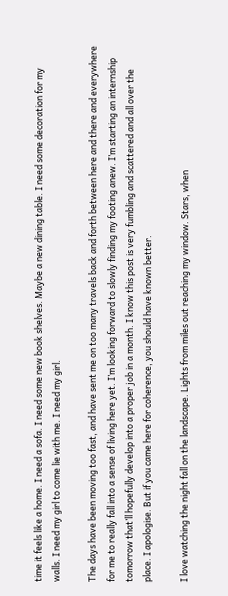time it feels like a home. I need a sofa. I need some new book shelves. Maybe a new dining table. I need some decoration for my walls. I need my girl to come lie with me. I need my girl.

The days have been moving too fast, and have sent me on too many travels back and forth between here and there and everywhere for me to really fall into a sense of living here yet. I’m looking forward to slowly finding my footing anew. I’m starting an internship tomorrow that’ll hopefully develop into a proper job in a month. I know this post is very fumbling and scattered and all over the place. I apologise. But if you came here for coherence, you should have known better.

I love watching the night fall on the landscape. Lights from miles out reaching my window. Stars, when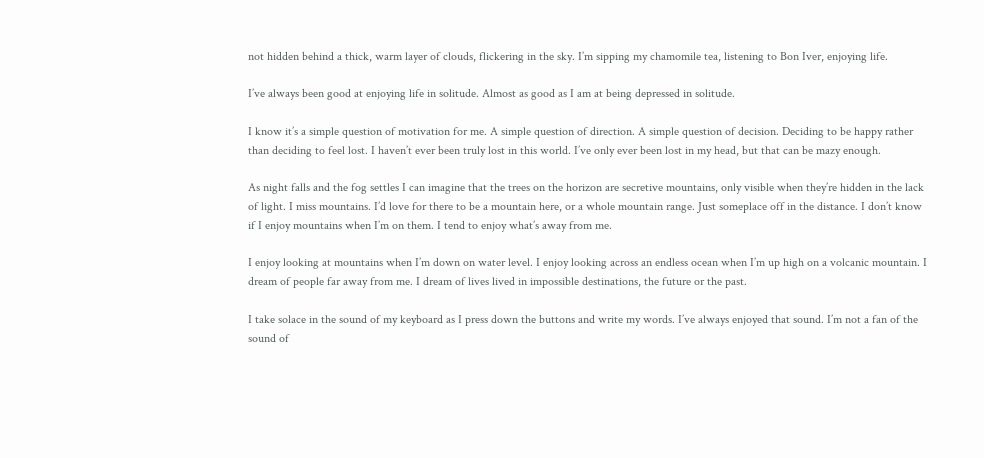not hidden behind a thick, warm layer of clouds, flickering in the sky. I’m sipping my chamomile tea, listening to Bon Iver, enjoying life.

I’ve always been good at enjoying life in solitude. Almost as good as I am at being depressed in solitude.

I know it’s a simple question of motivation for me. A simple question of direction. A simple question of decision. Deciding to be happy rather than deciding to feel lost. I haven’t ever been truly lost in this world. I’ve only ever been lost in my head, but that can be mazy enough.

As night falls and the fog settles I can imagine that the trees on the horizon are secretive mountains, only visible when they’re hidden in the lack of light. I miss mountains. I’d love for there to be a mountain here, or a whole mountain range. Just someplace off in the distance. I don’t know if I enjoy mountains when I’m on them. I tend to enjoy what’s away from me.

I enjoy looking at mountains when I’m down on water level. I enjoy looking across an endless ocean when I’m up high on a volcanic mountain. I dream of people far away from me. I dream of lives lived in impossible destinations, the future or the past.

I take solace in the sound of my keyboard as I press down the buttons and write my words. I’ve always enjoyed that sound. I’m not a fan of the sound of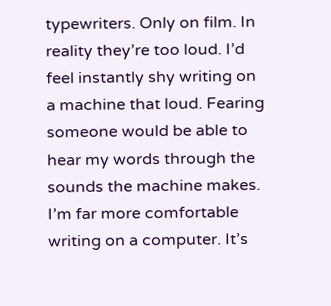typewriters. Only on film. In reality they’re too loud. I’d feel instantly shy writing on a machine that loud. Fearing someone would be able to hear my words through the sounds the machine makes. I’m far more comfortable writing on a computer. It’s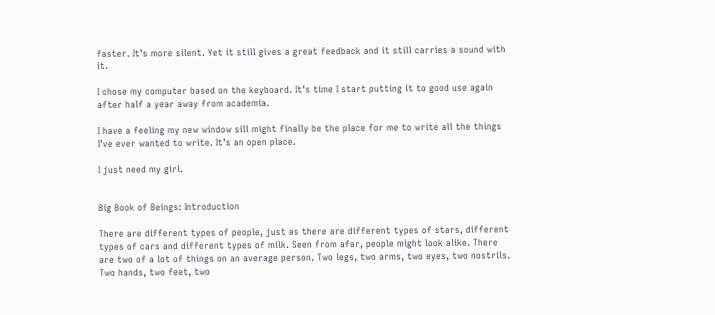faster. It’s more silent. Yet it still gives a great feedback and it still carries a sound with it.

I chose my computer based on the keyboard. It’s time I start putting it to good use again after half a year away from academia.

I have a feeling my new window sill might finally be the place for me to write all the things I’ve ever wanted to write. It’s an open place.

I just need my girl.


Big Book of Beings: Introduction

There are different types of people, just as there are different types of stars, different types of cars and different types of milk. Seen from afar, people might look alike. There are two of a lot of things on an average person. Two legs, two arms, two eyes, two nostrils. Two hands, two feet, two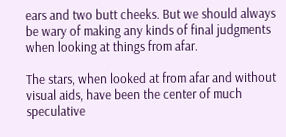ears and two butt cheeks. But we should always be wary of making any kinds of final judgments when looking at things from afar.

The stars, when looked at from afar and without visual aids, have been the center of much speculative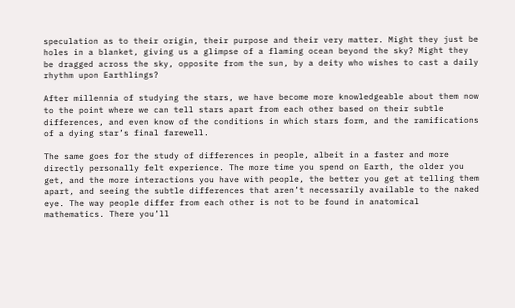speculation as to their origin, their purpose and their very matter. Might they just be holes in a blanket, giving us a glimpse of a flaming ocean beyond the sky? Might they be dragged across the sky, opposite from the sun, by a deity who wishes to cast a daily rhythm upon Earthlings?

After millennia of studying the stars, we have become more knowledgeable about them now to the point where we can tell stars apart from each other based on their subtle differences, and even know of the conditions in which stars form, and the ramifications of a dying star’s final farewell.

The same goes for the study of differences in people, albeit in a faster and more directly personally felt experience. The more time you spend on Earth, the older you get, and the more interactions you have with people, the better you get at telling them apart, and seeing the subtle differences that aren’t necessarily available to the naked eye. The way people differ from each other is not to be found in anatomical mathematics. There you’ll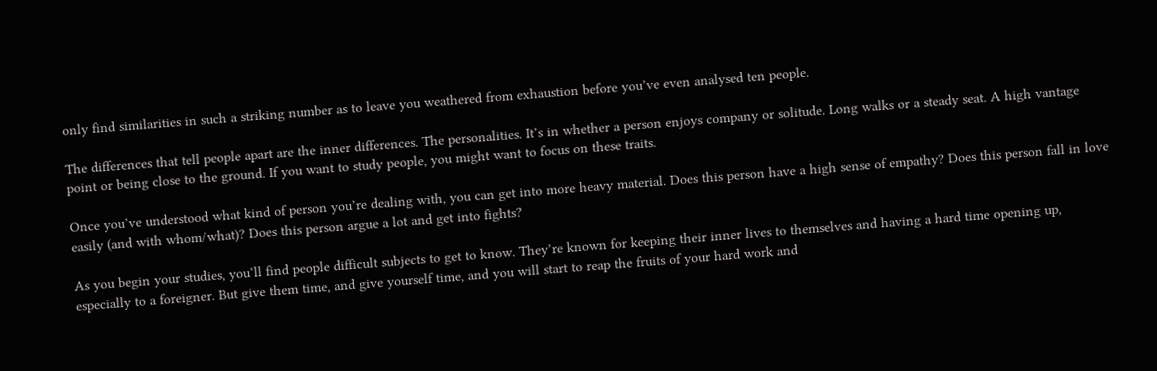only find similarities in such a striking number as to leave you weathered from exhaustion before you’ve even analysed ten people.

The differences that tell people apart are the inner differences. The personalities. It’s in whether a person enjoys company or solitude. Long walks or a steady seat. A high vantage point or being close to the ground. If you want to study people, you might want to focus on these traits.

Once you’ve understood what kind of person you’re dealing with, you can get into more heavy material. Does this person have a high sense of empathy? Does this person fall in love easily (and with whom/what)? Does this person argue a lot and get into fights?

As you begin your studies, you’ll find people difficult subjects to get to know. They’re known for keeping their inner lives to themselves and having a hard time opening up, especially to a foreigner. But give them time, and give yourself time, and you will start to reap the fruits of your hard work and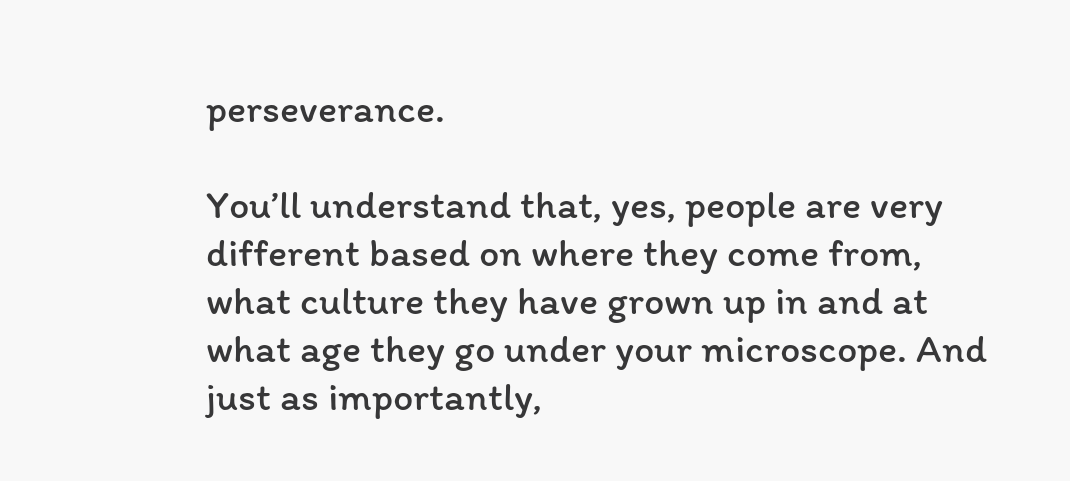perseverance.

You’ll understand that, yes, people are very different based on where they come from, what culture they have grown up in and at what age they go under your microscope. And just as importantly,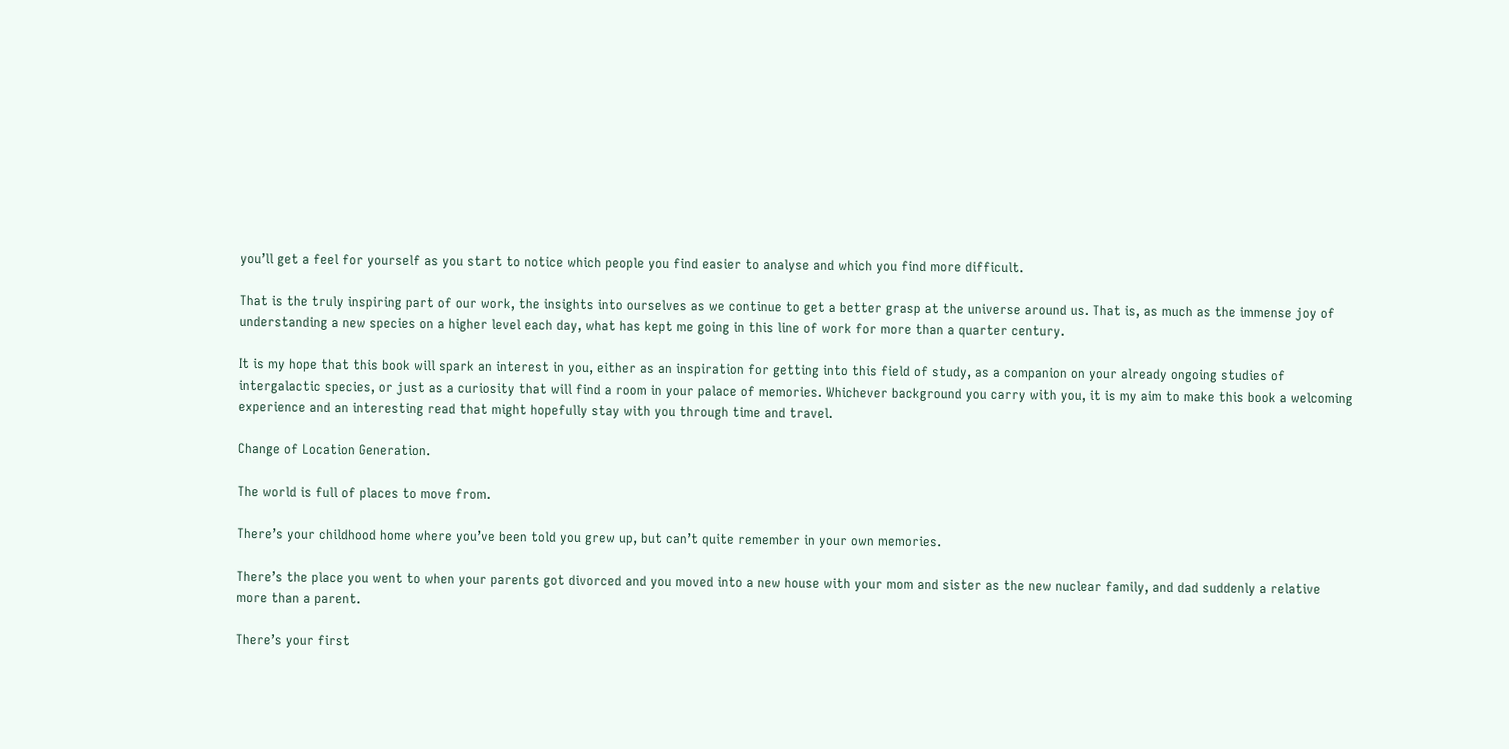you’ll get a feel for yourself as you start to notice which people you find easier to analyse and which you find more difficult.

That is the truly inspiring part of our work, the insights into ourselves as we continue to get a better grasp at the universe around us. That is, as much as the immense joy of understanding a new species on a higher level each day, what has kept me going in this line of work for more than a quarter century.

It is my hope that this book will spark an interest in you, either as an inspiration for getting into this field of study, as a companion on your already ongoing studies of intergalactic species, or just as a curiosity that will find a room in your palace of memories. Whichever background you carry with you, it is my aim to make this book a welcoming experience and an interesting read that might hopefully stay with you through time and travel.

Change of Location Generation.

The world is full of places to move from.

There’s your childhood home where you’ve been told you grew up, but can’t quite remember in your own memories.

There’s the place you went to when your parents got divorced and you moved into a new house with your mom and sister as the new nuclear family, and dad suddenly a relative more than a parent.

There’s your first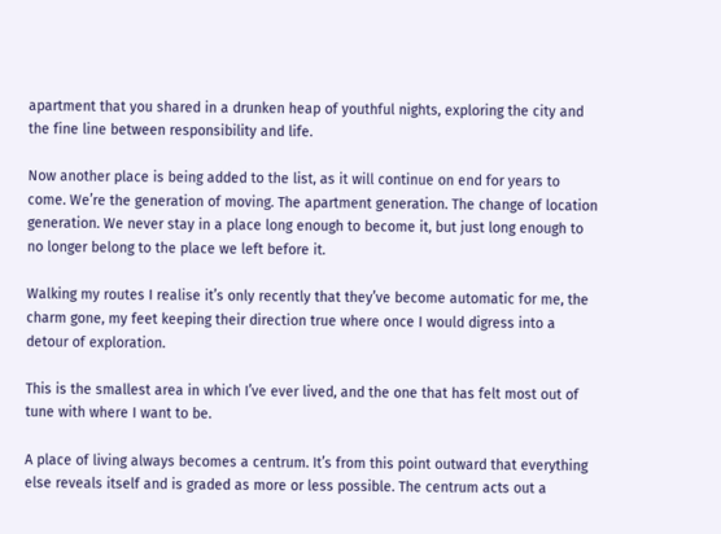apartment that you shared in a drunken heap of youthful nights, exploring the city and the fine line between responsibility and life.

Now another place is being added to the list, as it will continue on end for years to come. We’re the generation of moving. The apartment generation. The change of location generation. We never stay in a place long enough to become it, but just long enough to no longer belong to the place we left before it.

Walking my routes I realise it’s only recently that they’ve become automatic for me, the charm gone, my feet keeping their direction true where once I would digress into a detour of exploration.

This is the smallest area in which I’ve ever lived, and the one that has felt most out of tune with where I want to be.

A place of living always becomes a centrum. It’s from this point outward that everything else reveals itself and is graded as more or less possible. The centrum acts out a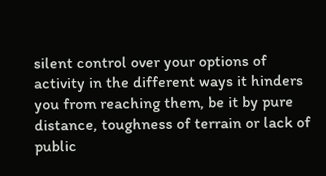silent control over your options of activity in the different ways it hinders you from reaching them, be it by pure distance, toughness of terrain or lack of public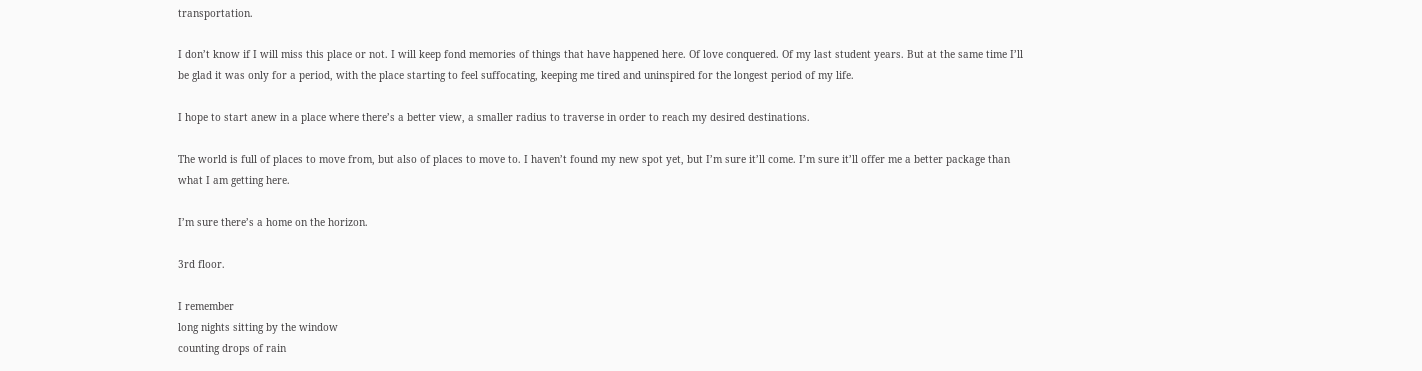transportation.

I don’t know if I will miss this place or not. I will keep fond memories of things that have happened here. Of love conquered. Of my last student years. But at the same time I’ll be glad it was only for a period, with the place starting to feel suffocating, keeping me tired and uninspired for the longest period of my life.

I hope to start anew in a place where there’s a better view, a smaller radius to traverse in order to reach my desired destinations.

The world is full of places to move from, but also of places to move to. I haven’t found my new spot yet, but I’m sure it’ll come. I’m sure it’ll offer me a better package than what I am getting here.

I’m sure there’s a home on the horizon.

3rd floor.

I remember
long nights sitting by the window
counting drops of rain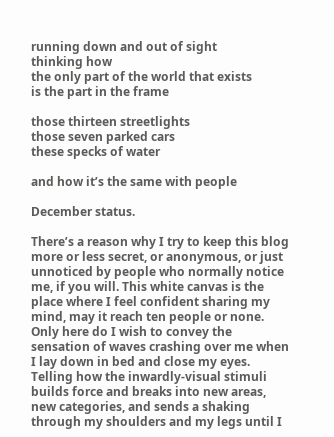running down and out of sight
thinking how
the only part of the world that exists
is the part in the frame

those thirteen streetlights
those seven parked cars
these specks of water

and how it’s the same with people

December status.

There’s a reason why I try to keep this blog more or less secret, or anonymous, or just unnoticed by people who normally notice me, if you will. This white canvas is the place where I feel confident sharing my mind, may it reach ten people or none. Only here do I wish to convey the sensation of waves crashing over me when I lay down in bed and close my eyes. Telling how the inwardly-visual stimuli builds force and breaks into new areas, new categories, and sends a shaking through my shoulders and my legs until I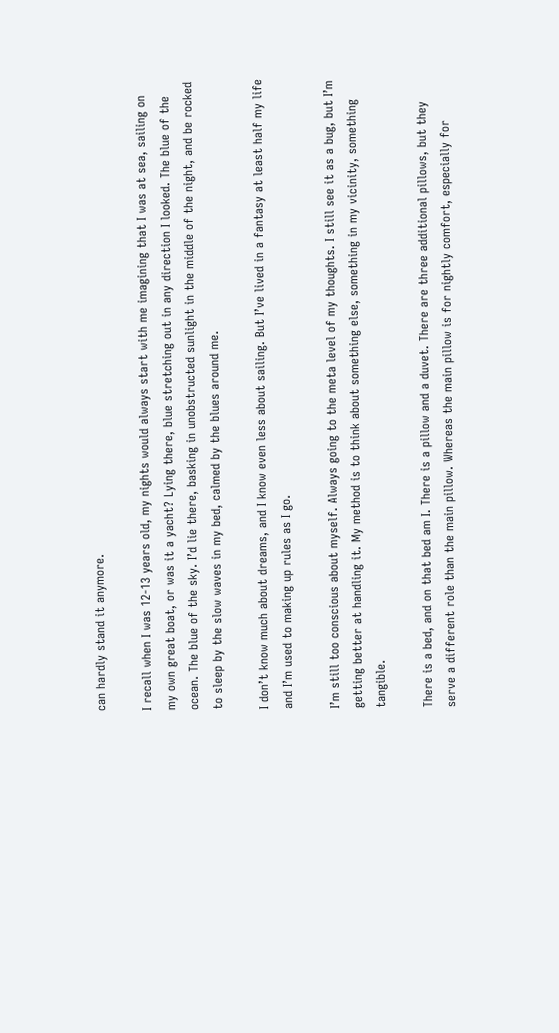can hardly stand it anymore.

I recall when I was 12-13 years old, my nights would always start with me imagining that I was at sea, sailing on my own great boat, or was it a yacht? Lying there, blue stretching out in any direction I looked. The blue of the ocean. The blue of the sky. I’d lie there, basking in unobstructed sunlight in the middle of the night, and be rocked to sleep by the slow waves in my bed, calmed by the blues around me.

I don’t know much about dreams, and I know even less about sailing. But I’ve lived in a fantasy at least half my life and I’m used to making up rules as I go.

I’m still too conscious about myself. Always going to the meta level of my thoughts. I still see it as a bug, but I’m getting better at handling it. My method is to think about something else, something in my vicinity, something tangible.

There is a bed, and on that bed am I. There is a pillow and a duvet. There are three additional pillows, but they serve a different role than the main pillow. Whereas the main pillow is for nightly comfort, especially for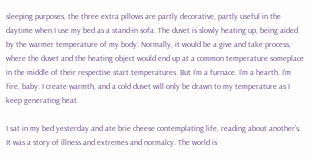sleeping purposes, the three extra pillows are partly decorative, partly useful in the daytime when I use my bed as a stand-in sofa. The duvet is slowly heating up, being aided by the warmer temperature of my body. Normally, it would be a give and take process, where the duvet and the heating object would end up at a common temperature someplace in the middle of their respective start temperatures. But I’m a furnace. I’m a hearth. I’m fire, baby. I create warmth, and a cold duvet will only be drawn to my temperature as I keep generating heat.

I sat in my bed yesterday and ate brie cheese contemplating life, reading about another’s. It was a story of illness and extremes and normalcy. The world is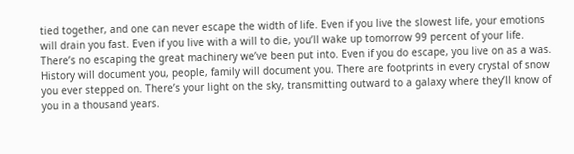tied together, and one can never escape the width of life. Even if you live the slowest life, your emotions will drain you fast. Even if you live with a will to die, you’ll wake up tomorrow 99 percent of your life. There’s no escaping the great machinery we’ve been put into. Even if you do escape, you live on as a was. History will document you, people, family will document you. There are footprints in every crystal of snow you ever stepped on. There’s your light on the sky, transmitting outward to a galaxy where they’ll know of you in a thousand years.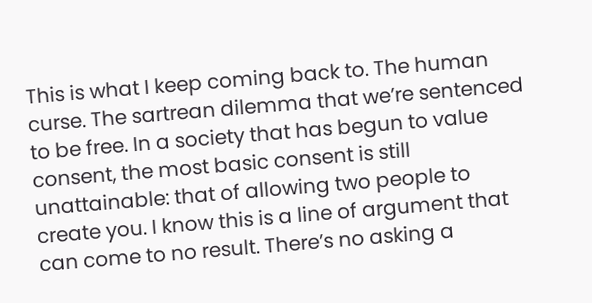This is what I keep coming back to. The human curse. The sartrean dilemma that we’re sentenced to be free. In a society that has begun to value consent, the most basic consent is still unattainable: that of allowing two people to create you. I know this is a line of argument that can come to no result. There’s no asking a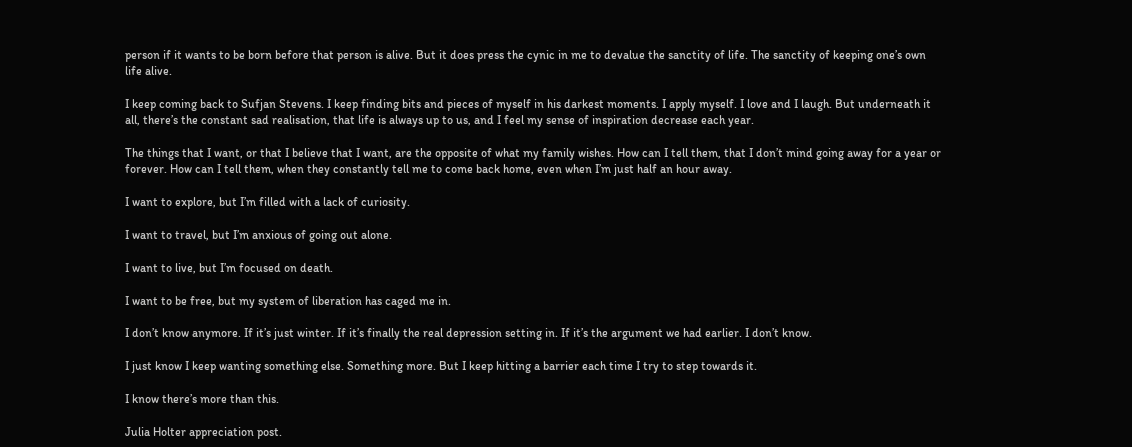person if it wants to be born before that person is alive. But it does press the cynic in me to devalue the sanctity of life. The sanctity of keeping one’s own life alive.

I keep coming back to Sufjan Stevens. I keep finding bits and pieces of myself in his darkest moments. I apply myself. I love and I laugh. But underneath it all, there’s the constant sad realisation, that life is always up to us, and I feel my sense of inspiration decrease each year.

The things that I want, or that I believe that I want, are the opposite of what my family wishes. How can I tell them, that I don’t mind going away for a year or forever. How can I tell them, when they constantly tell me to come back home, even when I’m just half an hour away.

I want to explore, but I’m filled with a lack of curiosity.

I want to travel, but I’m anxious of going out alone.

I want to live, but I’m focused on death.

I want to be free, but my system of liberation has caged me in.

I don’t know anymore. If it’s just winter. If it’s finally the real depression setting in. If it’s the argument we had earlier. I don’t know.

I just know I keep wanting something else. Something more. But I keep hitting a barrier each time I try to step towards it.

I know there’s more than this.

Julia Holter appreciation post.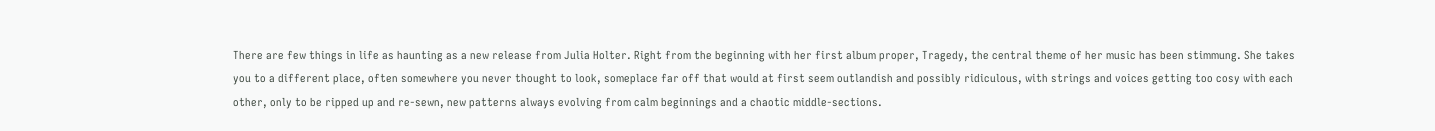There are few things in life as haunting as a new release from Julia Holter. Right from the beginning with her first album proper, Tragedy, the central theme of her music has been stimmung. She takes you to a different place, often somewhere you never thought to look, someplace far off that would at first seem outlandish and possibly ridiculous, with strings and voices getting too cosy with each other, only to be ripped up and re-sewn, new patterns always evolving from calm beginnings and a chaotic middle-sections.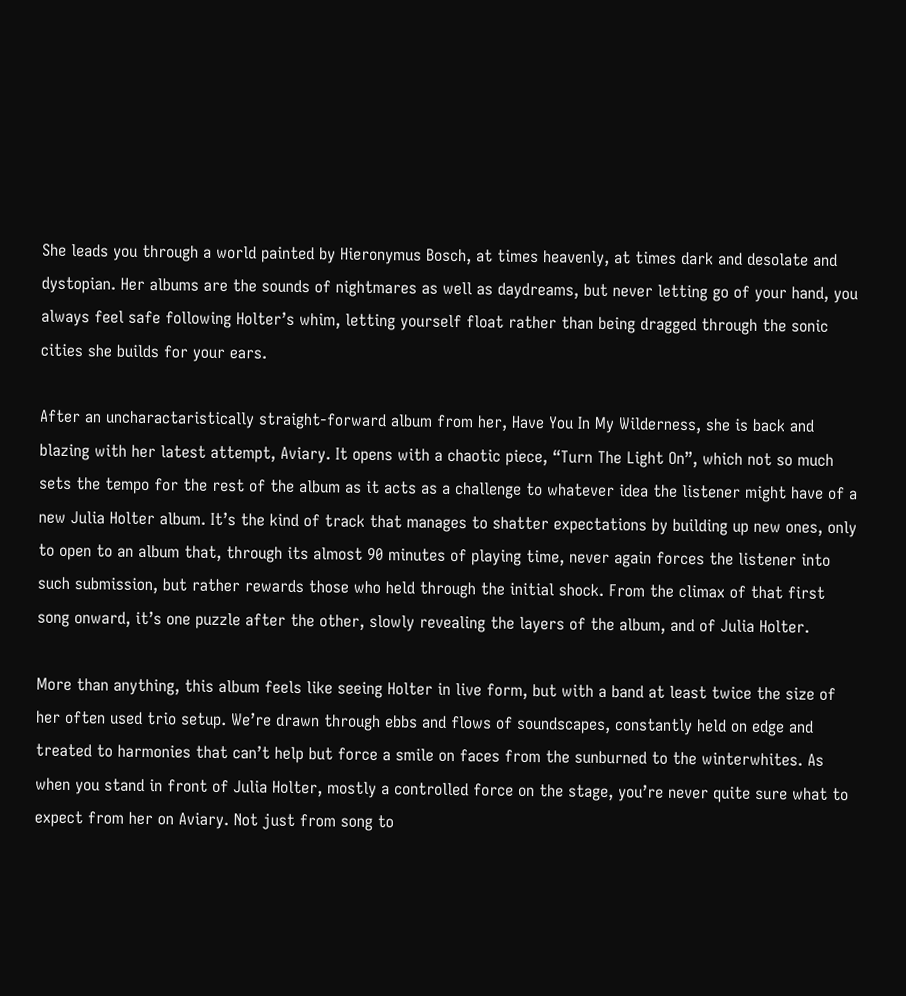She leads you through a world painted by Hieronymus Bosch, at times heavenly, at times dark and desolate and dystopian. Her albums are the sounds of nightmares as well as daydreams, but never letting go of your hand, you always feel safe following Holter’s whim, letting yourself float rather than being dragged through the sonic cities she builds for your ears.

After an uncharactaristically straight-forward album from her, Have You In My Wilderness, she is back and blazing with her latest attempt, Aviary. It opens with a chaotic piece, “Turn The Light On”, which not so much sets the tempo for the rest of the album as it acts as a challenge to whatever idea the listener might have of a new Julia Holter album. It’s the kind of track that manages to shatter expectations by building up new ones, only to open to an album that, through its almost 90 minutes of playing time, never again forces the listener into such submission, but rather rewards those who held through the initial shock. From the climax of that first song onward, it’s one puzzle after the other, slowly revealing the layers of the album, and of Julia Holter.

More than anything, this album feels like seeing Holter in live form, but with a band at least twice the size of her often used trio setup. We’re drawn through ebbs and flows of soundscapes, constantly held on edge and treated to harmonies that can’t help but force a smile on faces from the sunburned to the winterwhites. As when you stand in front of Julia Holter, mostly a controlled force on the stage, you’re never quite sure what to expect from her on Aviary. Not just from song to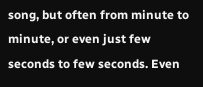song, but often from minute to minute, or even just few seconds to few seconds. Even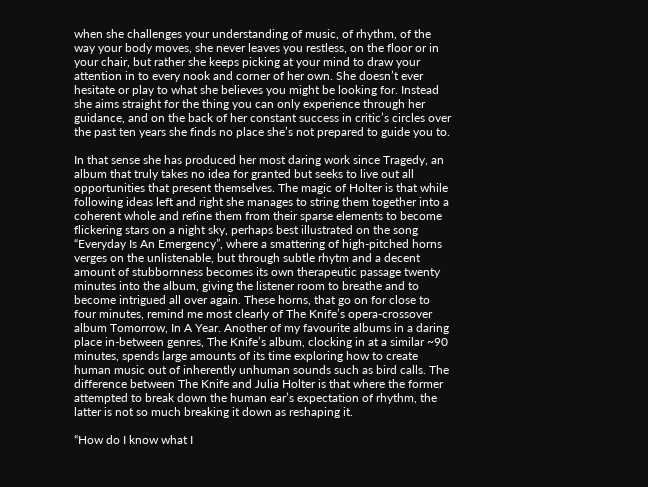when she challenges your understanding of music, of rhythm, of the way your body moves, she never leaves you restless, on the floor or in your chair, but rather she keeps picking at your mind to draw your attention in to every nook and corner of her own. She doesn’t ever hesitate or play to what she believes you might be looking for. Instead she aims straight for the thing you can only experience through her guidance, and on the back of her constant success in critic’s circles over the past ten years she finds no place she’s not prepared to guide you to.

In that sense she has produced her most daring work since Tragedy, an album that truly takes no idea for granted but seeks to live out all opportunities that present themselves. The magic of Holter is that while following ideas left and right she manages to string them together into a coherent whole and refine them from their sparse elements to become flickering stars on a night sky, perhaps best illustrated on the song “Everyday Is An Emergency”, where a smattering of high-pitched horns verges on the unlistenable, but through subtle rhytm and a decent amount of stubbornness becomes its own therapeutic passage twenty minutes into the album, giving the listener room to breathe and to become intrigued all over again. These horns, that go on for close to four minutes, remind me most clearly of The Knife’s opera-crossover album Tomorrow, In A Year. Another of my favourite albums in a daring place in-between genres, The Knife’s album, clocking in at a similar ~90 minutes, spends large amounts of its time exploring how to create human music out of inherently unhuman sounds such as bird calls. The difference between The Knife and Julia Holter is that where the former attempted to break down the human ear’s expectation of rhythm, the latter is not so much breaking it down as reshaping it.

“How do I know what I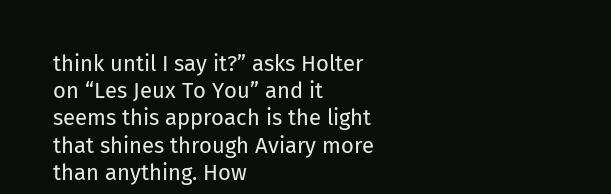think until I say it?” asks Holter on “Les Jeux To You” and it seems this approach is the light that shines through Aviary more than anything. How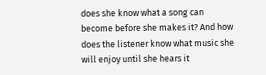does she know what a song can become before she makes it? And how does the listener know what music she will enjoy until she hears it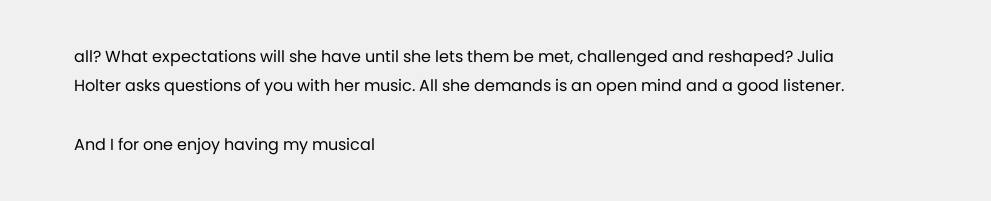all? What expectations will she have until she lets them be met, challenged and reshaped? Julia Holter asks questions of you with her music. All she demands is an open mind and a good listener.

And I for one enjoy having my musical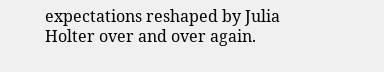expectations reshaped by Julia Holter over and over again.